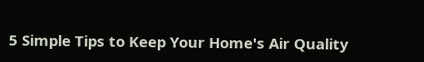5 Simple Tips to Keep Your Home's Air Quality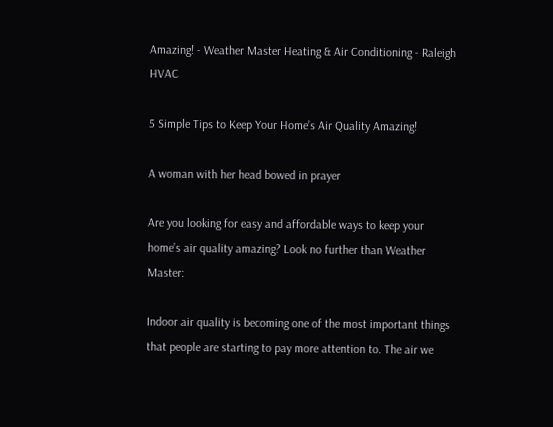Amazing! - Weather Master Heating & Air Conditioning - Raleigh HVAC

5 Simple Tips to Keep Your Home’s Air Quality Amazing!

A woman with her head bowed in prayer

Are you looking for easy and affordable ways to keep your home’s air quality amazing? Look no further than Weather Master:

Indoor air quality is becoming one of the most important things that people are starting to pay more attention to. The air we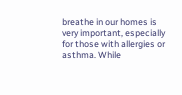breathe in our homes is very important, especially for those with allergies or asthma. While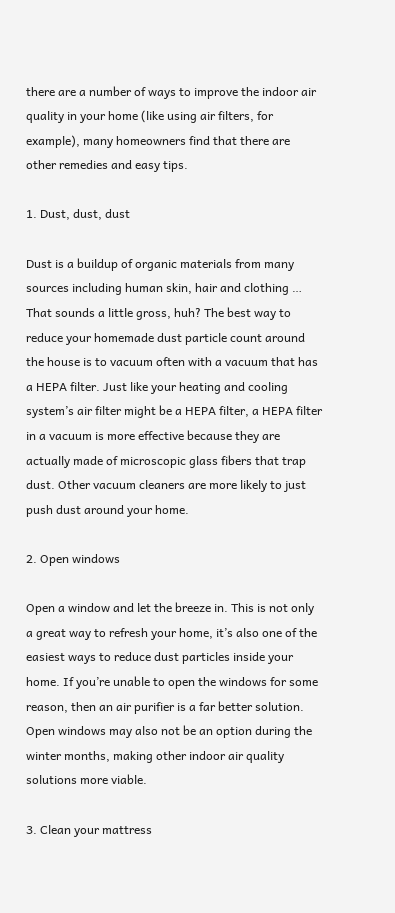there are a number of ways to improve the indoor air quality in your home (like using air filters, for example), many homeowners find that there are other remedies and easy tips.

1. Dust, dust, dust

Dust is a buildup of organic materials from many sources including human skin, hair and clothing … That sounds a little gross, huh? The best way to reduce your homemade dust particle count around the house is to vacuum often with a vacuum that has a HEPA filter. Just like your heating and cooling system’s air filter might be a HEPA filter, a HEPA filter in a vacuum is more effective because they are actually made of microscopic glass fibers that trap dust. Other vacuum cleaners are more likely to just push dust around your home.

2. Open windows

Open a window and let the breeze in. This is not only a great way to refresh your home, it’s also one of the easiest ways to reduce dust particles inside your home. If you’re unable to open the windows for some reason, then an air purifier is a far better solution. Open windows may also not be an option during the winter months, making other indoor air quality solutions more viable.

3. Clean your mattress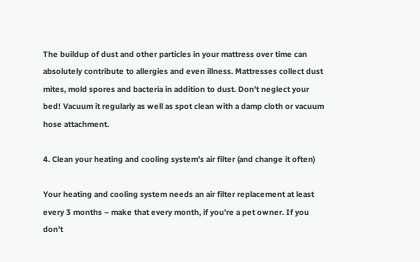The buildup of dust and other particles in your mattress over time can absolutely contribute to allergies and even illness. Mattresses collect dust mites, mold spores and bacteria in addition to dust. Don’t neglect your bed! Vacuum it regularly as well as spot clean with a damp cloth or vacuum hose attachment.

4. Clean your heating and cooling system’s air filter (and change it often)

Your heating and cooling system needs an air filter replacement at least every 3 months – make that every month, if you’re a pet owner. If you don’t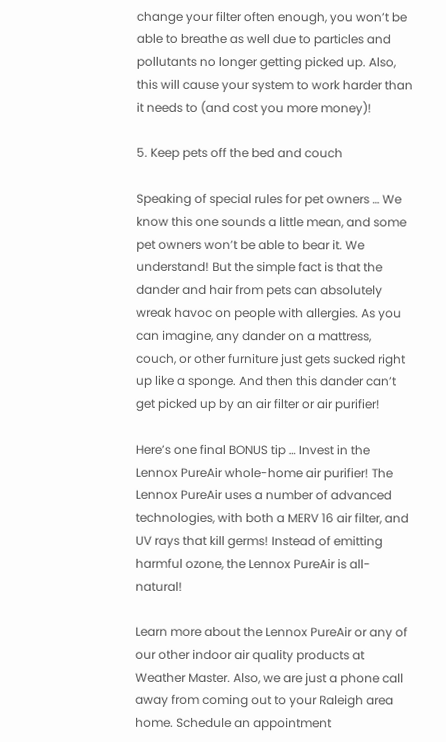change your filter often enough, you won’t be able to breathe as well due to particles and pollutants no longer getting picked up. Also, this will cause your system to work harder than it needs to (and cost you more money)!

5. Keep pets off the bed and couch

Speaking of special rules for pet owners … We know this one sounds a little mean, and some pet owners won’t be able to bear it. We understand! But the simple fact is that the dander and hair from pets can absolutely wreak havoc on people with allergies. As you can imagine, any dander on a mattress, couch, or other furniture just gets sucked right up like a sponge. And then this dander can’t get picked up by an air filter or air purifier!

Here’s one final BONUS tip … Invest in the Lennox PureAir whole-home air purifier! The Lennox PureAir uses a number of advanced technologies, with both a MERV 16 air filter, and UV rays that kill germs! Instead of emitting harmful ozone, the Lennox PureAir is all-natural!

Learn more about the Lennox PureAir or any of our other indoor air quality products at Weather Master. Also, we are just a phone call away from coming out to your Raleigh area home. Schedule an appointment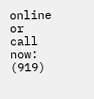online or call now: (919)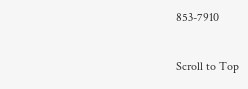853-7910

Scroll to Top